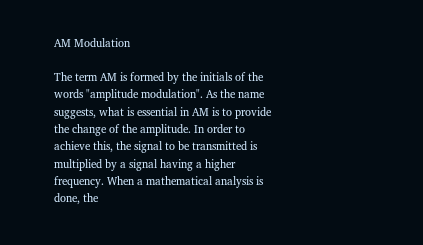AM Modulation

The term AM is formed by the initials of the words "amplitude modulation". As the name suggests, what is essential in AM is to provide the change of the amplitude. In order to achieve this, the signal to be transmitted is multiplied by a signal having a higher frequency. When a mathematical analysis is done, the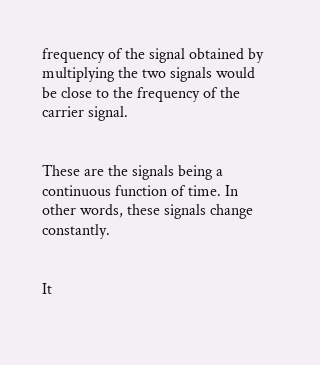frequency of the signal obtained by multiplying the two signals would be close to the frequency of the carrier signal.


These are the signals being a continuous function of time. In other words, these signals change constantly.


It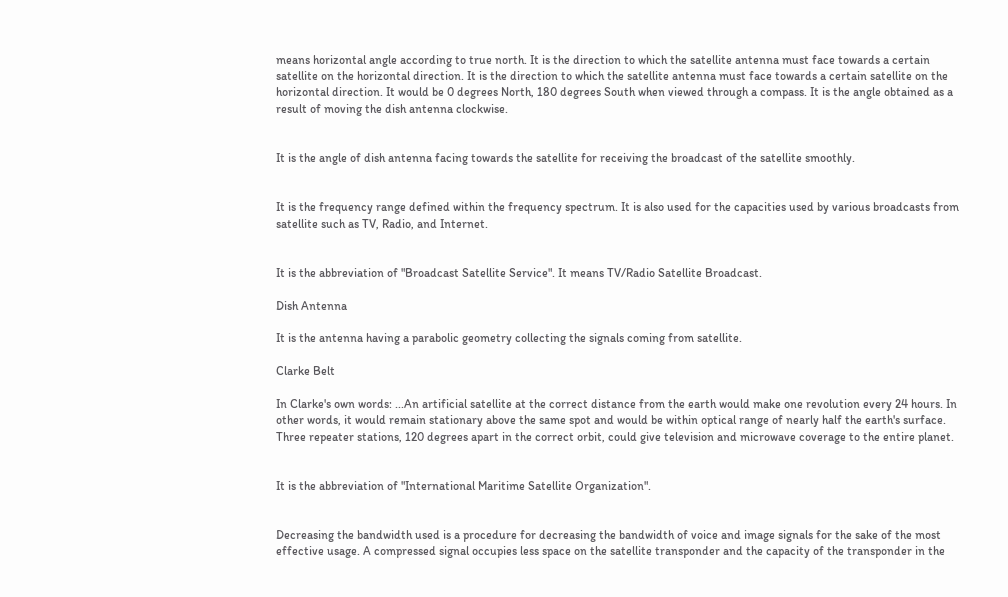means horizontal angle according to true north. It is the direction to which the satellite antenna must face towards a certain satellite on the horizontal direction. It is the direction to which the satellite antenna must face towards a certain satellite on the horizontal direction. It would be 0 degrees North, 180 degrees South when viewed through a compass. It is the angle obtained as a result of moving the dish antenna clockwise.


It is the angle of dish antenna facing towards the satellite for receiving the broadcast of the satellite smoothly.


It is the frequency range defined within the frequency spectrum. It is also used for the capacities used by various broadcasts from satellite such as TV, Radio, and Internet.


It is the abbreviation of "Broadcast Satellite Service". It means TV/Radio Satellite Broadcast.

Dish Antenna

It is the antenna having a parabolic geometry collecting the signals coming from satellite.

Clarke Belt

In Clarke's own words: ...An artificial satellite at the correct distance from the earth would make one revolution every 24 hours. In other words, it would remain stationary above the same spot and would be within optical range of nearly half the earth's surface. Three repeater stations, 120 degrees apart in the correct orbit, could give television and microwave coverage to the entire planet.


It is the abbreviation of "International Maritime Satellite Organization".


Decreasing the bandwidth used is a procedure for decreasing the bandwidth of voice and image signals for the sake of the most effective usage. A compressed signal occupies less space on the satellite transponder and the capacity of the transponder in the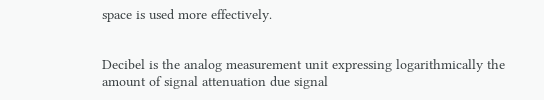space is used more effectively.


Decibel is the analog measurement unit expressing logarithmically the amount of signal attenuation due signal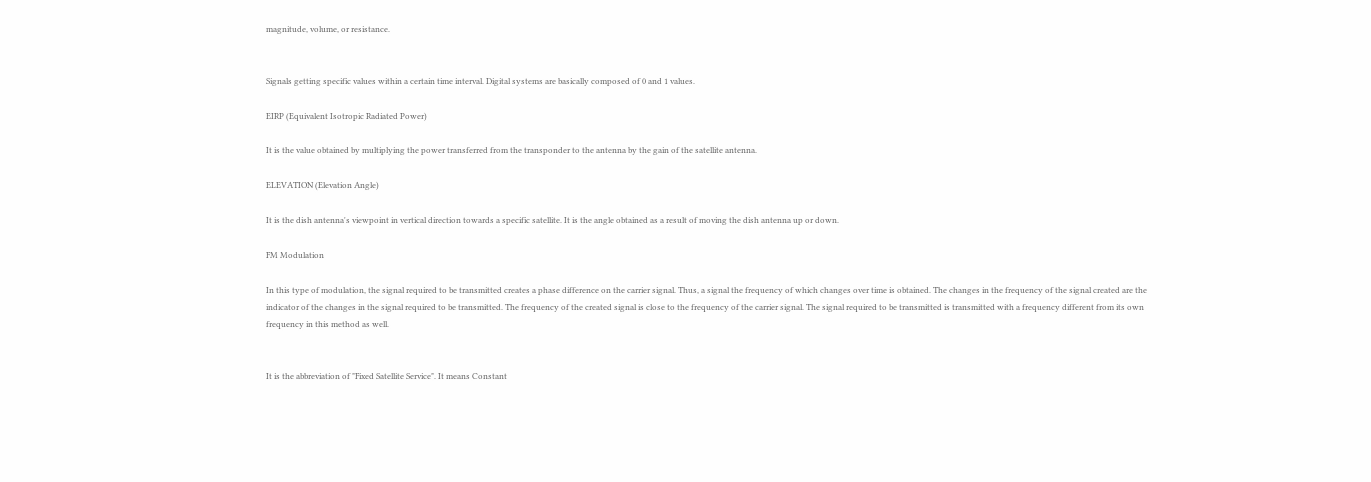magnitude, volume, or resistance.


Signals getting specific values within a certain time interval. Digital systems are basically composed of 0 and 1 values.

EIRP (Equivalent Isotropic Radiated Power)

It is the value obtained by multiplying the power transferred from the transponder to the antenna by the gain of the satellite antenna.

ELEVATION (Elevation Angle)

It is the dish antenna's viewpoint in vertical direction towards a specific satellite. It is the angle obtained as a result of moving the dish antenna up or down.

FM Modulation

In this type of modulation, the signal required to be transmitted creates a phase difference on the carrier signal. Thus, a signal the frequency of which changes over time is obtained. The changes in the frequency of the signal created are the indicator of the changes in the signal required to be transmitted. The frequency of the created signal is close to the frequency of the carrier signal. The signal required to be transmitted is transmitted with a frequency different from its own frequency in this method as well.


It is the abbreviation of "Fixed Satellite Service". It means Constant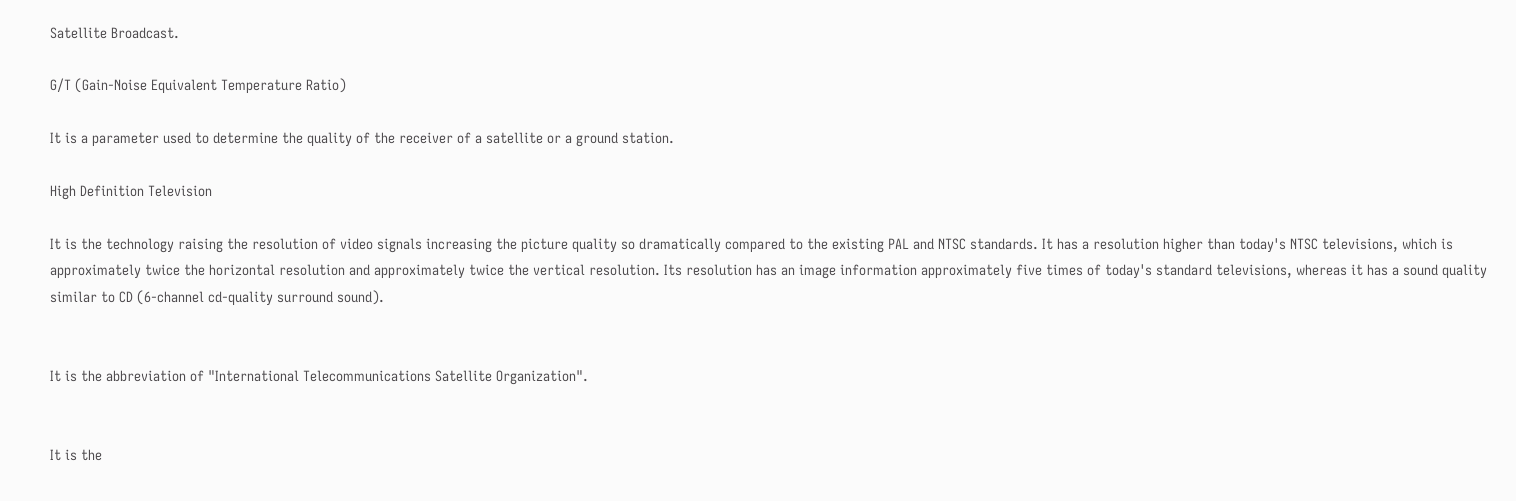Satellite Broadcast.

G/T (Gain-Noise Equivalent Temperature Ratio)

It is a parameter used to determine the quality of the receiver of a satellite or a ground station.

High Definition Television

It is the technology raising the resolution of video signals increasing the picture quality so dramatically compared to the existing PAL and NTSC standards. It has a resolution higher than today's NTSC televisions, which is approximately twice the horizontal resolution and approximately twice the vertical resolution. Its resolution has an image information approximately five times of today's standard televisions, whereas it has a sound quality similar to CD (6-channel cd-quality surround sound).


It is the abbreviation of "International Telecommunications Satellite Organization".


It is the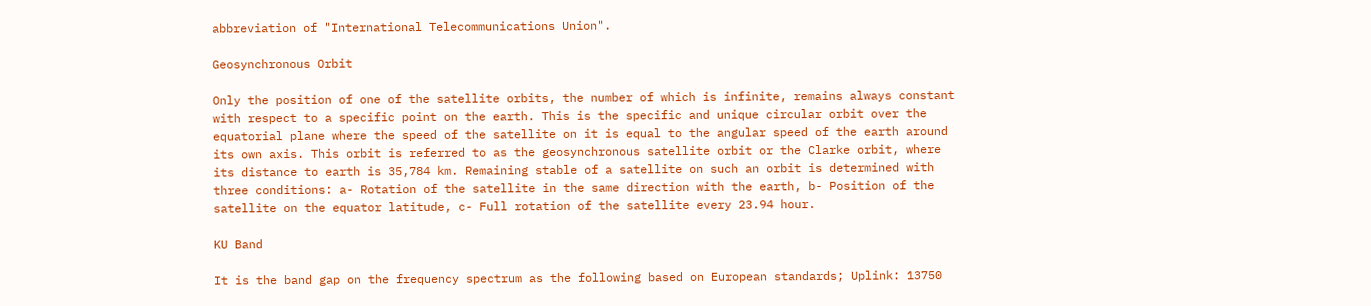abbreviation of "International Telecommunications Union".

Geosynchronous Orbit

Only the position of one of the satellite orbits, the number of which is infinite, remains always constant with respect to a specific point on the earth. This is the specific and unique circular orbit over the equatorial plane where the speed of the satellite on it is equal to the angular speed of the earth around its own axis. This orbit is referred to as the geosynchronous satellite orbit or the Clarke orbit, where its distance to earth is 35,784 km. Remaining stable of a satellite on such an orbit is determined with three conditions: a- Rotation of the satellite in the same direction with the earth, b- Position of the satellite on the equator latitude, c- Full rotation of the satellite every 23.94 hour.

KU Band

It is the band gap on the frequency spectrum as the following based on European standards; Uplink: 13750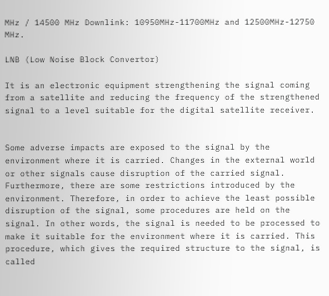MHz / 14500 MHz Downlink: 10950MHz-11700MHz and 12500MHz-12750 MHz.

LNB (Low Noise Block Convertor)

It is an electronic equipment strengthening the signal coming from a satellite and reducing the frequency of the strengthened signal to a level suitable for the digital satellite receiver.


Some adverse impacts are exposed to the signal by the environment where it is carried. Changes in the external world or other signals cause disruption of the carried signal. Furthermore, there are some restrictions introduced by the environment. Therefore, in order to achieve the least possible disruption of the signal, some procedures are held on the signal. In other words, the signal is needed to be processed to make it suitable for the environment where it is carried. This procedure, which gives the required structure to the signal, is called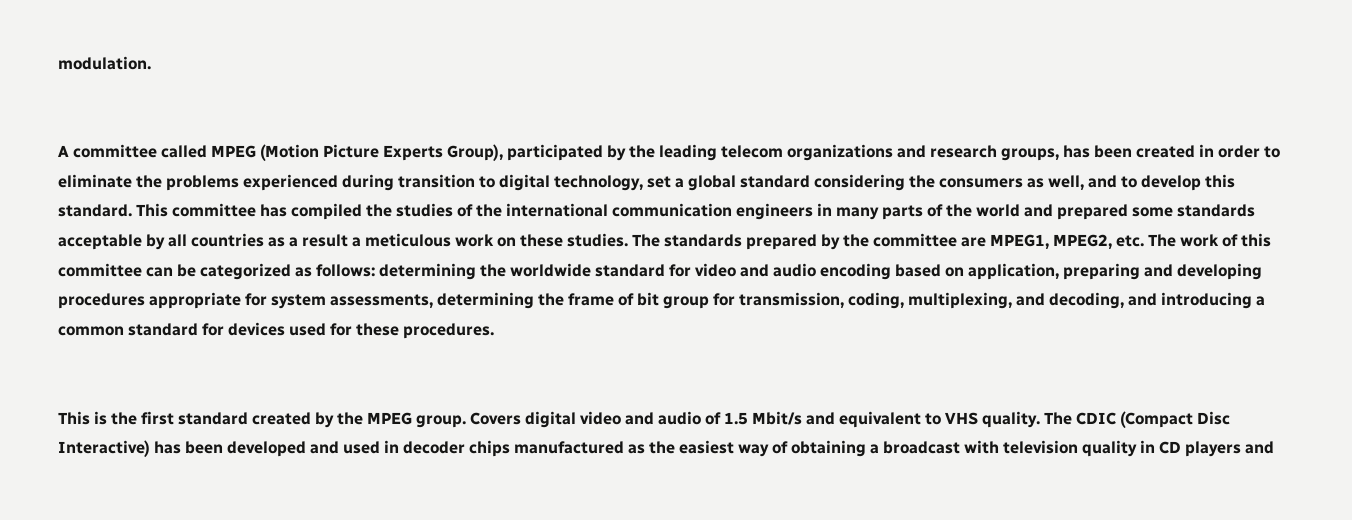modulation.


A committee called MPEG (Motion Picture Experts Group), participated by the leading telecom organizations and research groups, has been created in order to eliminate the problems experienced during transition to digital technology, set a global standard considering the consumers as well, and to develop this standard. This committee has compiled the studies of the international communication engineers in many parts of the world and prepared some standards acceptable by all countries as a result a meticulous work on these studies. The standards prepared by the committee are MPEG1, MPEG2, etc. The work of this committee can be categorized as follows: determining the worldwide standard for video and audio encoding based on application, preparing and developing procedures appropriate for system assessments, determining the frame of bit group for transmission, coding, multiplexing, and decoding, and introducing a common standard for devices used for these procedures.


This is the first standard created by the MPEG group. Covers digital video and audio of 1.5 Mbit/s and equivalent to VHS quality. The CDIC (Compact Disc Interactive) has been developed and used in decoder chips manufactured as the easiest way of obtaining a broadcast with television quality in CD players and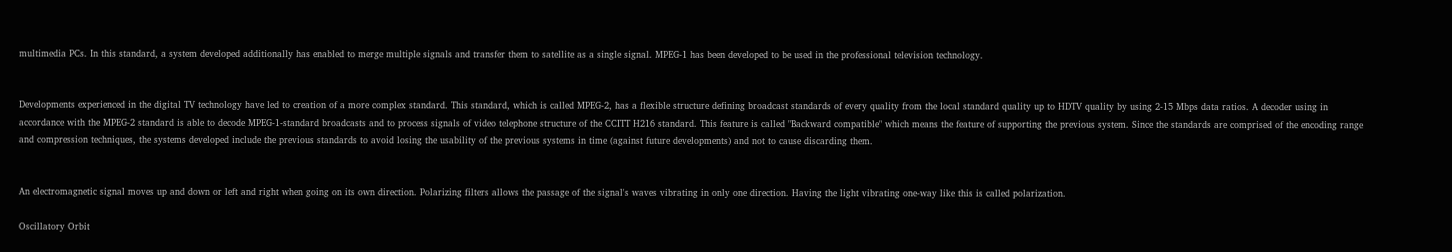multimedia PCs. In this standard, a system developed additionally has enabled to merge multiple signals and transfer them to satellite as a single signal. MPEG-1 has been developed to be used in the professional television technology.


Developments experienced in the digital TV technology have led to creation of a more complex standard. This standard, which is called MPEG-2, has a flexible structure defining broadcast standards of every quality from the local standard quality up to HDTV quality by using 2-15 Mbps data ratios. A decoder using in accordance with the MPEG-2 standard is able to decode MPEG-1-standard broadcasts and to process signals of video telephone structure of the CCITT H216 standard. This feature is called "Backward compatible" which means the feature of supporting the previous system. Since the standards are comprised of the encoding range and compression techniques, the systems developed include the previous standards to avoid losing the usability of the previous systems in time (against future developments) and not to cause discarding them.


An electromagnetic signal moves up and down or left and right when going on its own direction. Polarizing filters allows the passage of the signal's waves vibrating in only one direction. Having the light vibrating one-way like this is called polarization.

Oscillatory Orbit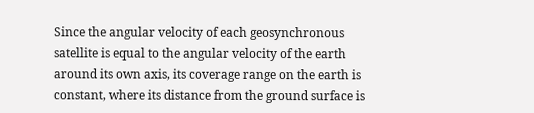Since the angular velocity of each geosynchronous satellite is equal to the angular velocity of the earth around its own axis, its coverage range on the earth is constant, where its distance from the ground surface is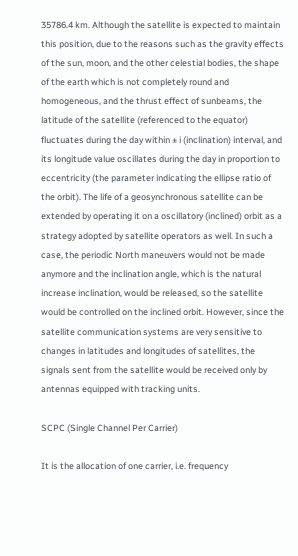35786.4 km. Although the satellite is expected to maintain this position, due to the reasons such as the gravity effects of the sun, moon, and the other celestial bodies, the shape of the earth which is not completely round and homogeneous, and the thrust effect of sunbeams, the latitude of the satellite (referenced to the equator) fluctuates during the day within ± i (inclination) interval, and its longitude value oscillates during the day in proportion to eccentricity (the parameter indicating the ellipse ratio of the orbit). The life of a geosynchronous satellite can be extended by operating it on a oscillatory (inclined) orbit as a strategy adopted by satellite operators as well. In such a case, the periodic North maneuvers would not be made anymore and the inclination angle, which is the natural increase inclination, would be released, so the satellite would be controlled on the inclined orbit. However, since the satellite communication systems are very sensitive to changes in latitudes and longitudes of satellites, the signals sent from the satellite would be received only by antennas equipped with tracking units.

SCPC (Single Channel Per Carrier)

It is the allocation of one carrier, i.e. frequency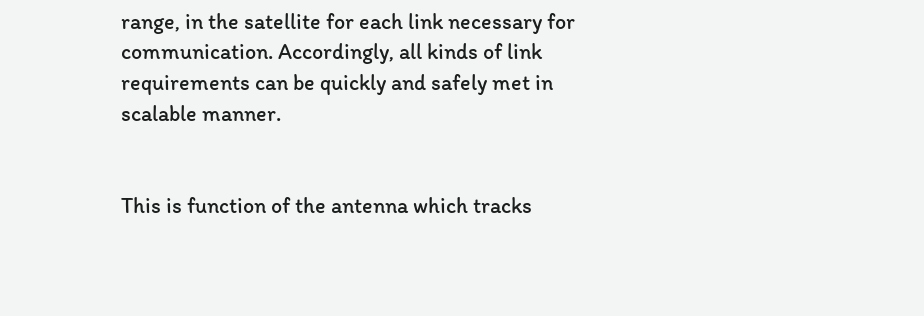range, in the satellite for each link necessary for communication. Accordingly, all kinds of link requirements can be quickly and safely met in scalable manner.


This is function of the antenna which tracks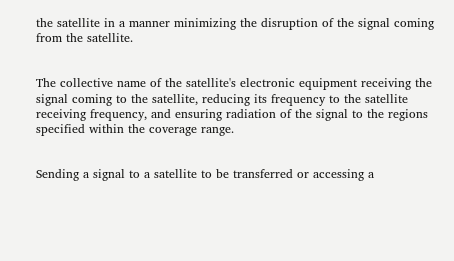the satellite in a manner minimizing the disruption of the signal coming from the satellite.


The collective name of the satellite's electronic equipment receiving the signal coming to the satellite, reducing its frequency to the satellite receiving frequency, and ensuring radiation of the signal to the regions specified within the coverage range.


Sending a signal to a satellite to be transferred or accessing a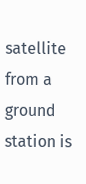satellite from a ground station is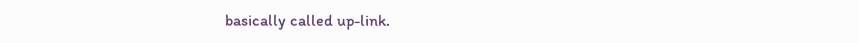basically called up-link.